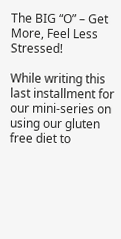The BIG “O” – Get More, Feel Less Stressed!

While writing this last installment for our mini-series on using our gluten free diet to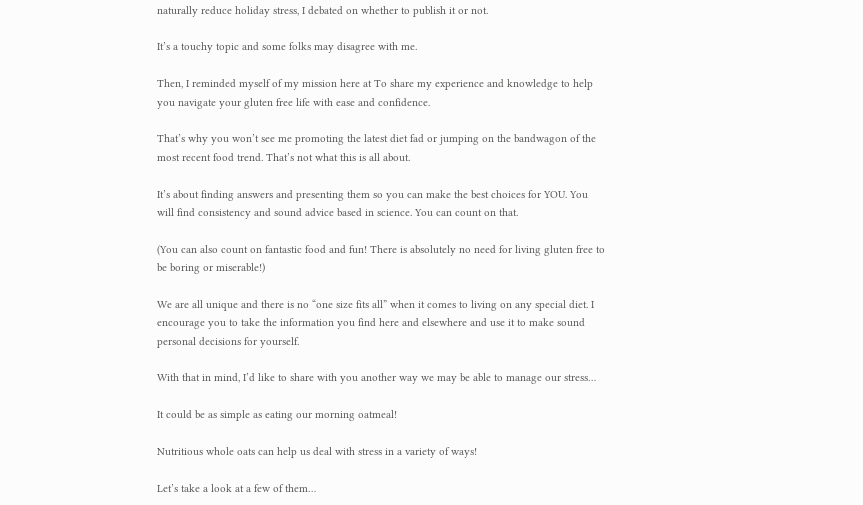naturally reduce holiday stress, I debated on whether to publish it or not.

It’s a touchy topic and some folks may disagree with me.

Then, I reminded myself of my mission here at To share my experience and knowledge to help you navigate your gluten free life with ease and confidence.

That’s why you won’t see me promoting the latest diet fad or jumping on the bandwagon of the most recent food trend. That’s not what this is all about.

It’s about finding answers and presenting them so you can make the best choices for YOU. You will find consistency and sound advice based in science. You can count on that.

(You can also count on fantastic food and fun! There is absolutely no need for living gluten free to be boring or miserable!)

We are all unique and there is no “one size fits all” when it comes to living on any special diet. I encourage you to take the information you find here and elsewhere and use it to make sound personal decisions for yourself.

With that in mind, I’d like to share with you another way we may be able to manage our stress…

It could be as simple as eating our morning oatmeal!

Nutritious whole oats can help us deal with stress in a variety of ways!

Let’s take a look at a few of them…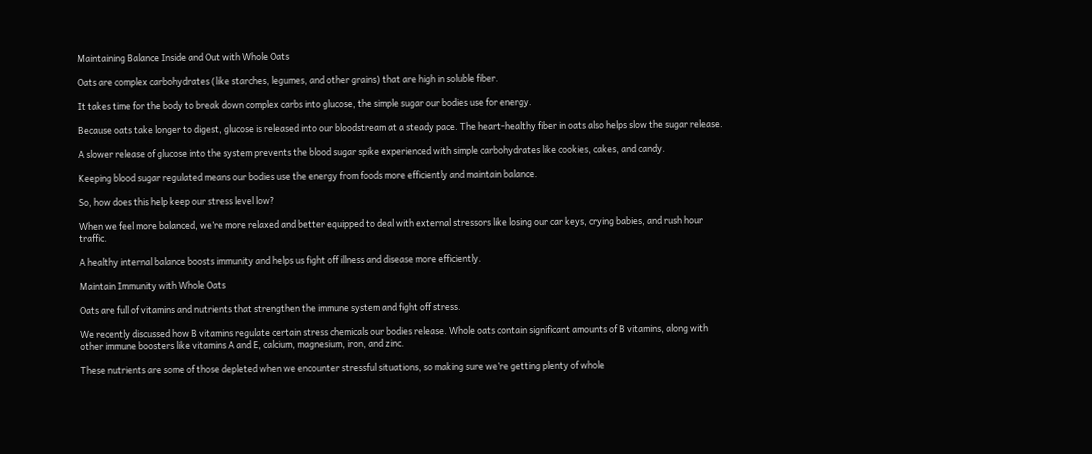Maintaining Balance Inside and Out with Whole Oats

Oats are complex carbohydrates (like starches, legumes, and other grains) that are high in soluble fiber.

It takes time for the body to break down complex carbs into glucose, the simple sugar our bodies use for energy.

Because oats take longer to digest, glucose is released into our bloodstream at a steady pace. The heart-healthy fiber in oats also helps slow the sugar release.

A slower release of glucose into the system prevents the blood sugar spike experienced with simple carbohydrates like cookies, cakes, and candy.

Keeping blood sugar regulated means our bodies use the energy from foods more efficiently and maintain balance.

So, how does this help keep our stress level low?

When we feel more balanced, we’re more relaxed and better equipped to deal with external stressors like losing our car keys, crying babies, and rush hour traffic.

A healthy internal balance boosts immunity and helps us fight off illness and disease more efficiently.

Maintain Immunity with Whole Oats

Oats are full of vitamins and nutrients that strengthen the immune system and fight off stress.

We recently discussed how B vitamins regulate certain stress chemicals our bodies release. Whole oats contain significant amounts of B vitamins, along with other immune boosters like vitamins A and E, calcium, magnesium, iron, and zinc.

These nutrients are some of those depleted when we encounter stressful situations, so making sure we’re getting plenty of whole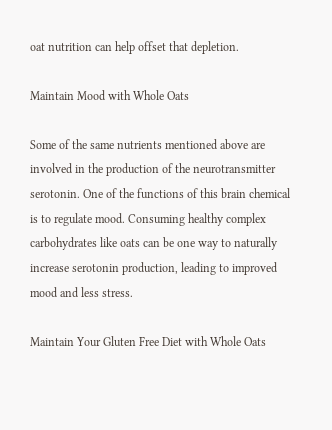oat nutrition can help offset that depletion.

Maintain Mood with Whole Oats

Some of the same nutrients mentioned above are involved in the production of the neurotransmitter serotonin. One of the functions of this brain chemical is to regulate mood. Consuming healthy complex carbohydrates like oats can be one way to naturally increase serotonin production, leading to improved mood and less stress.

Maintain Your Gluten Free Diet with Whole Oats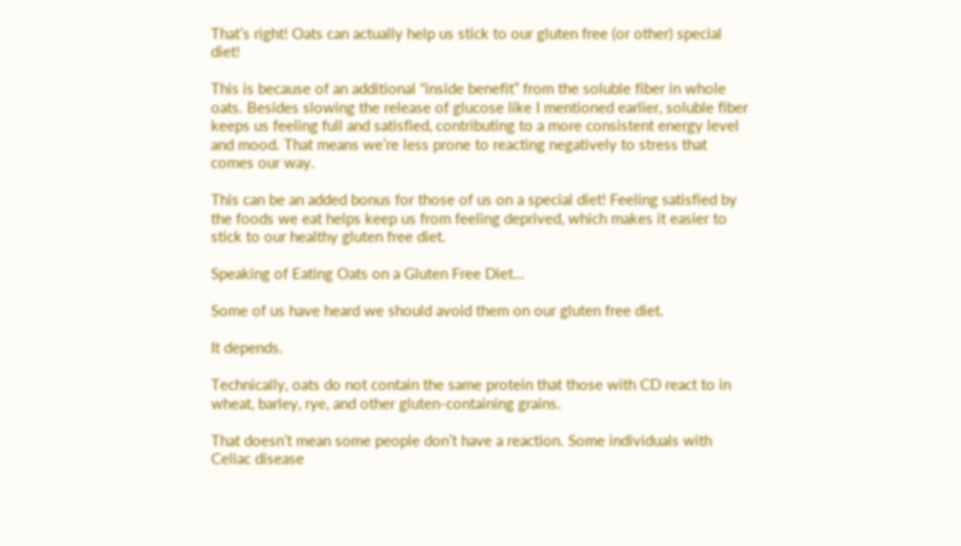That’s right! Oats can actually help us stick to our gluten free (or other) special diet!

This is because of an additional “inside benefit” from the soluble fiber in whole oats. Besides slowing the release of glucose like I mentioned earlier, soluble fiber keeps us feeling full and satisfied, contributing to a more consistent energy level and mood. That means we’re less prone to reacting negatively to stress that comes our way.

This can be an added bonus for those of us on a special diet! Feeling satisfied by the foods we eat helps keep us from feeling deprived, which makes it easier to stick to our healthy gluten free diet.

Speaking of Eating Oats on a Gluten Free Diet…

Some of us have heard we should avoid them on our gluten free diet.

It depends.

Technically, oats do not contain the same protein that those with CD react to in wheat, barley, rye, and other gluten-containing grains.

That doesn’t mean some people don’t have a reaction. Some individuals with Celiac disease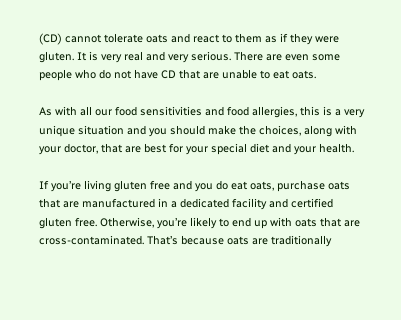(CD) cannot tolerate oats and react to them as if they were gluten. It is very real and very serious. There are even some people who do not have CD that are unable to eat oats.

As with all our food sensitivities and food allergies, this is a very unique situation and you should make the choices, along with your doctor, that are best for your special diet and your health.

If you’re living gluten free and you do eat oats, purchase oats that are manufactured in a dedicated facility and certified gluten free. Otherwise, you’re likely to end up with oats that are cross-contaminated. That’s because oats are traditionally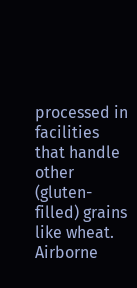processed in facilities that handle other (gluten-filled) grains like wheat. Airborne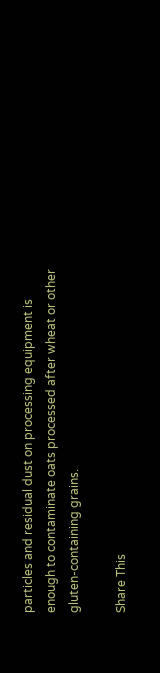particles and residual dust on processing equipment is enough to contaminate oats processed after wheat or other gluten-containing grains.

Share This